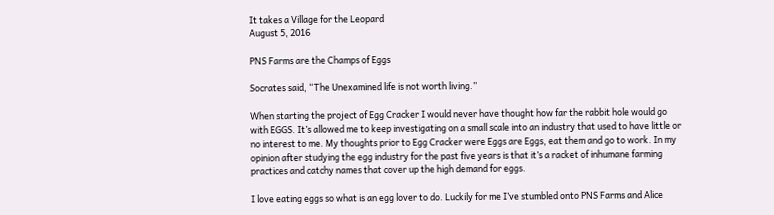It takes a Village for the Leopard
August 5, 2016

PNS Farms are the Champs of Eggs

Socrates said, “The Unexamined life is not worth living.”

When starting the project of Egg Cracker I would never have thought how far the rabbit hole would go with EGGS. It’s allowed me to keep investigating on a small scale into an industry that used to have little or no interest to me. My thoughts prior to Egg Cracker were Eggs are Eggs, eat them and go to work. In my opinion after studying the egg industry for the past five years is that it’s a racket of inhumane farming practices and catchy names that cover up the high demand for eggs.

I love eating eggs so what is an egg lover to do. Luckily for me I’ve stumbled onto PNS Farms and Alice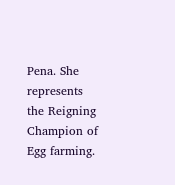Pena. She represents the Reigning Champion of Egg farming.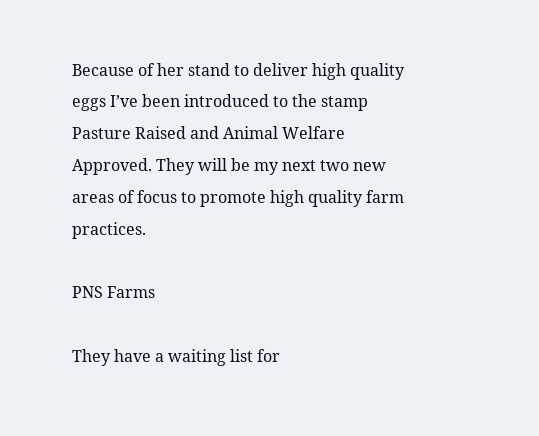Because of her stand to deliver high quality eggs I’ve been introduced to the stamp Pasture Raised and Animal Welfare Approved. They will be my next two new areas of focus to promote high quality farm practices.

PNS Farms

They have a waiting list for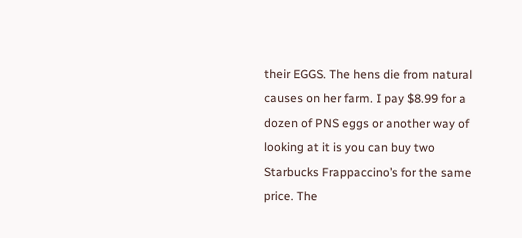their EGGS. The hens die from natural causes on her farm. I pay $8.99 for a dozen of PNS eggs or another way of looking at it is you can buy two Starbucks Frappaccino’s for the same price. The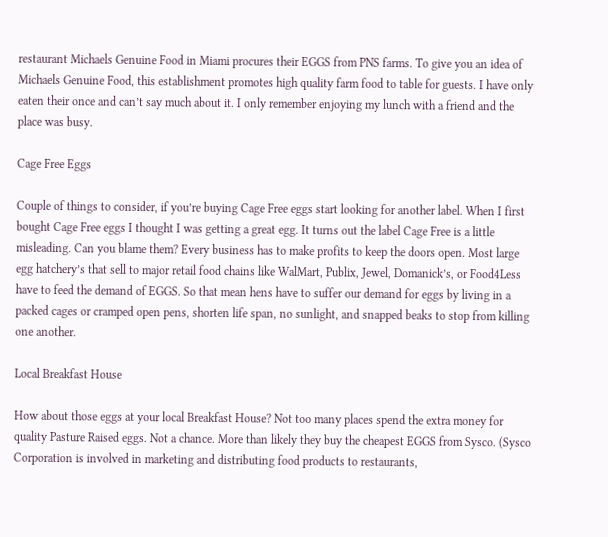restaurant Michaels Genuine Food in Miami procures their EGGS from PNS farms. To give you an idea of Michaels Genuine Food, this establishment promotes high quality farm food to table for guests. I have only eaten their once and can’t say much about it. I only remember enjoying my lunch with a friend and the place was busy.

Cage Free Eggs

Couple of things to consider, if you’re buying Cage Free eggs start looking for another label. When I first bought Cage Free eggs I thought I was getting a great egg. It turns out the label Cage Free is a little misleading. Can you blame them? Every business has to make profits to keep the doors open. Most large egg hatchery’s that sell to major retail food chains like WalMart, Publix, Jewel, Domanick’s, or Food4Less have to feed the demand of EGGS. So that mean hens have to suffer our demand for eggs by living in a packed cages or cramped open pens, shorten life span, no sunlight, and snapped beaks to stop from killing one another.

Local Breakfast House

How about those eggs at your local Breakfast House? Not too many places spend the extra money for quality Pasture Raised eggs. Not a chance. More than likely they buy the cheapest EGGS from Sysco. (Sysco Corporation is involved in marketing and distributing food products to restaurants,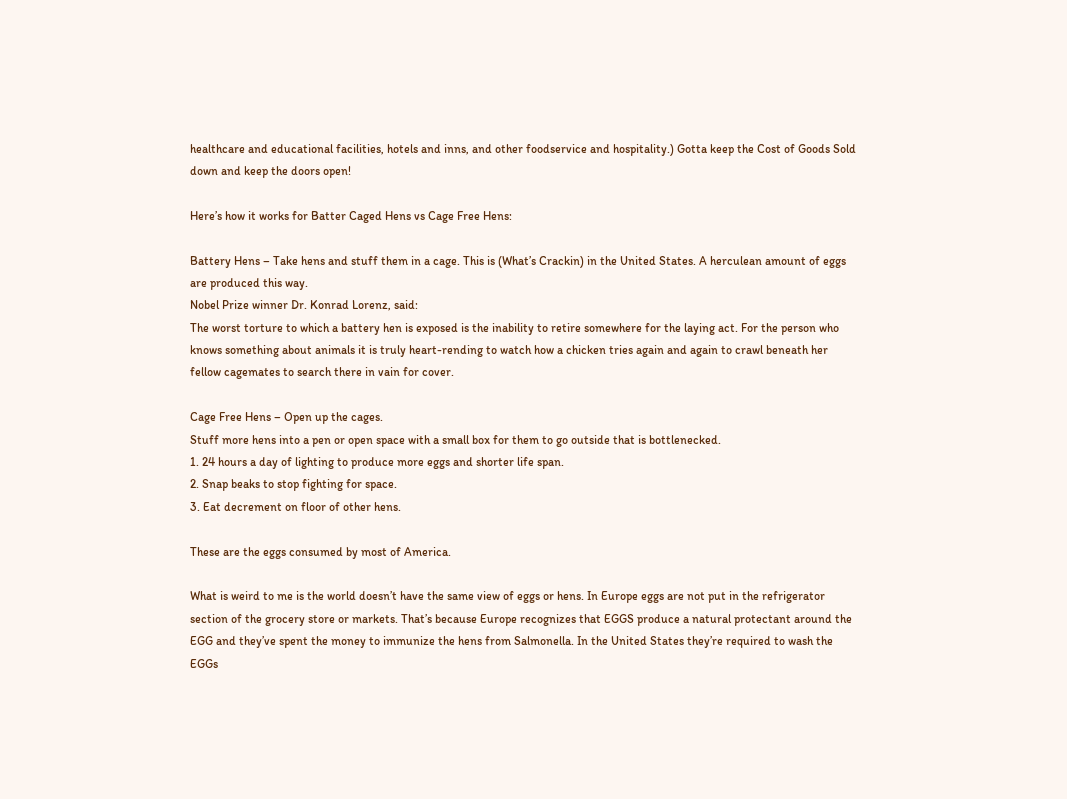healthcare and educational facilities, hotels and inns, and other foodservice and hospitality.) Gotta keep the Cost of Goods Sold down and keep the doors open!

Here’s how it works for Batter Caged Hens vs Cage Free Hens:

Battery Hens – Take hens and stuff them in a cage. This is (What’s Crackin) in the United States. A herculean amount of eggs are produced this way.
Nobel Prize winner Dr. Konrad Lorenz, said:
The worst torture to which a battery hen is exposed is the inability to retire somewhere for the laying act. For the person who knows something about animals it is truly heart-rending to watch how a chicken tries again and again to crawl beneath her fellow cagemates to search there in vain for cover.

Cage Free Hens – Open up the cages.
Stuff more hens into a pen or open space with a small box for them to go outside that is bottlenecked.
1. 24 hours a day of lighting to produce more eggs and shorter life span.
2. Snap beaks to stop fighting for space.
3. Eat decrement on floor of other hens.

These are the eggs consumed by most of America.

What is weird to me is the world doesn’t have the same view of eggs or hens. In Europe eggs are not put in the refrigerator section of the grocery store or markets. That’s because Europe recognizes that EGGS produce a natural protectant around the EGG and they’ve spent the money to immunize the hens from Salmonella. In the United States they’re required to wash the EGGs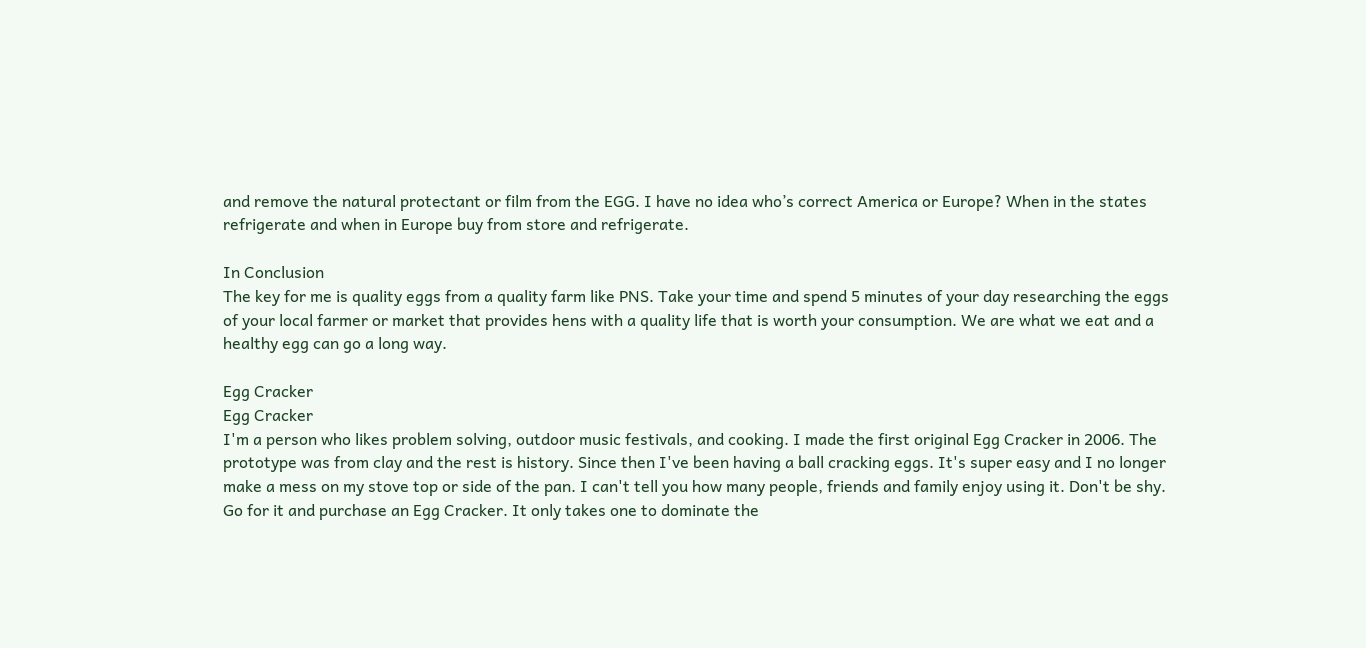and remove the natural protectant or film from the EGG. I have no idea who’s correct America or Europe? When in the states refrigerate and when in Europe buy from store and refrigerate.

In Conclusion
The key for me is quality eggs from a quality farm like PNS. Take your time and spend 5 minutes of your day researching the eggs of your local farmer or market that provides hens with a quality life that is worth your consumption. We are what we eat and a healthy egg can go a long way.

Egg Cracker
Egg Cracker
I'm a person who likes problem solving, outdoor music festivals, and cooking. I made the first original Egg Cracker in 2006. The prototype was from clay and the rest is history. Since then I've been having a ball cracking eggs. It's super easy and I no longer make a mess on my stove top or side of the pan. I can't tell you how many people, friends and family enjoy using it. Don't be shy. Go for it and purchase an Egg Cracker. It only takes one to dominate the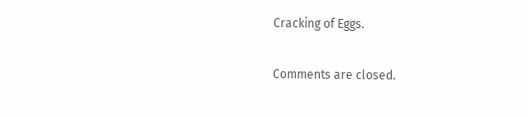Cracking of Eggs.

Comments are closed.